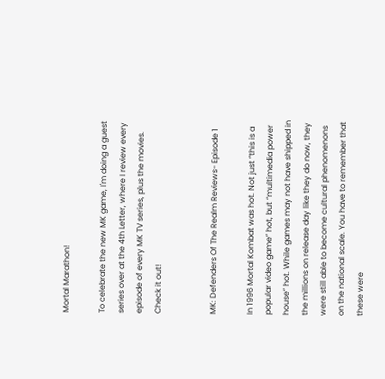Mortal Marathon!

To celebrate the new MK game, I'm doing a guest series over at the 4th Letter, where I review every episode of every MK TV series, plus the movies.  Check it out!


MK: Defenders Of The Realm Reviews- Episode 1

In 1996 Mortal Kombat was hot. Not just “this is a popular video game” hot, but “multimedia power house” hot. While games may not have shipped in the millions on release day like they do now, they were still able to become cultural phenomenons on the national scale. You have to remember that these were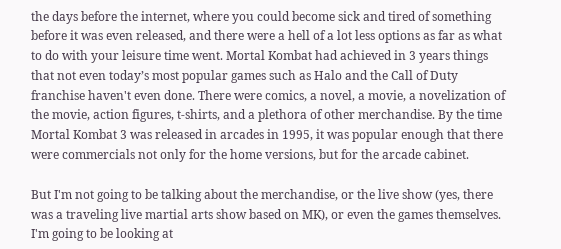the days before the internet, where you could become sick and tired of something before it was even released, and there were a hell of a lot less options as far as what to do with your leisure time went. Mortal Kombat had achieved in 3 years things that not even today’s most popular games such as Halo and the Call of Duty franchise haven't even done. There were comics, a novel, a movie, a novelization of the movie, action figures, t-shirts, and a plethora of other merchandise. By the time Mortal Kombat 3 was released in arcades in 1995, it was popular enough that there were commercials not only for the home versions, but for the arcade cabinet.

But I'm not going to be talking about the merchandise, or the live show (yes, there was a traveling live martial arts show based on MK), or even the games themselves. I'm going to be looking at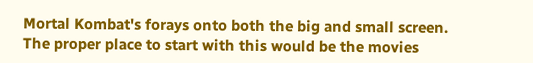Mortal Kombat's forays onto both the big and small screen. The proper place to start with this would be the movies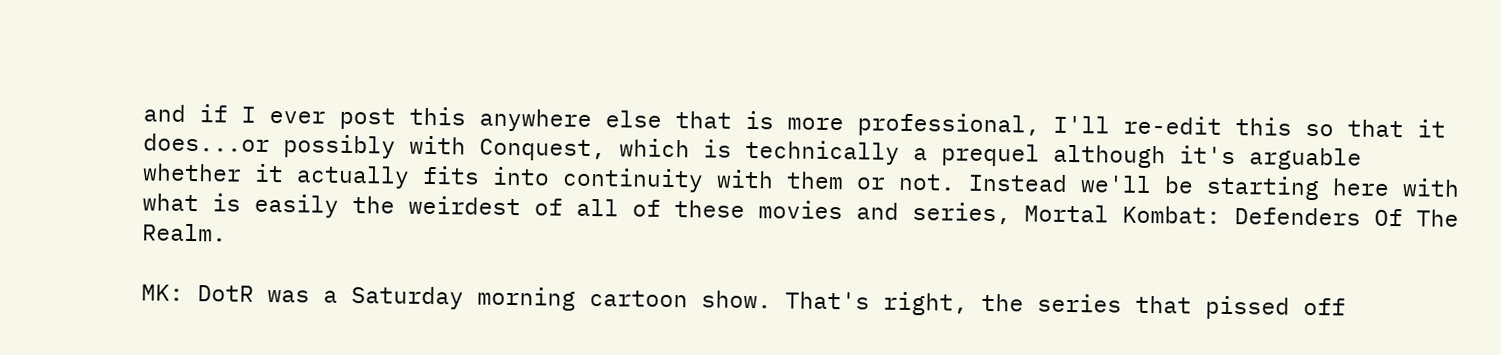and if I ever post this anywhere else that is more professional, I'll re-edit this so that it does...or possibly with Conquest, which is technically a prequel although it's arguable whether it actually fits into continuity with them or not. Instead we'll be starting here with what is easily the weirdest of all of these movies and series, Mortal Kombat: Defenders Of The Realm.

MK: DotR was a Saturday morning cartoon show. That's right, the series that pissed off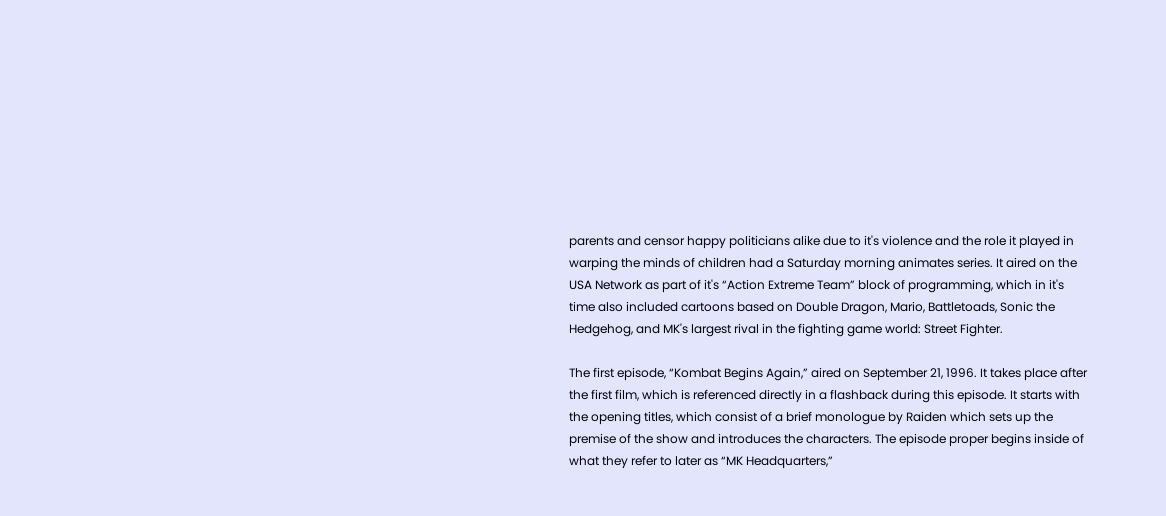parents and censor happy politicians alike due to it's violence and the role it played in warping the minds of children had a Saturday morning animates series. It aired on the USA Network as part of it's “Action Extreme Team” block of programming, which in it's time also included cartoons based on Double Dragon, Mario, Battletoads, Sonic the Hedgehog, and MK's largest rival in the fighting game world: Street Fighter.

The first episode, “Kombat Begins Again,” aired on September 21, 1996. It takes place after the first film, which is referenced directly in a flashback during this episode. It starts with the opening titles, which consist of a brief monologue by Raiden which sets up the premise of the show and introduces the characters. The episode proper begins inside of what they refer to later as “MK Headquarters,”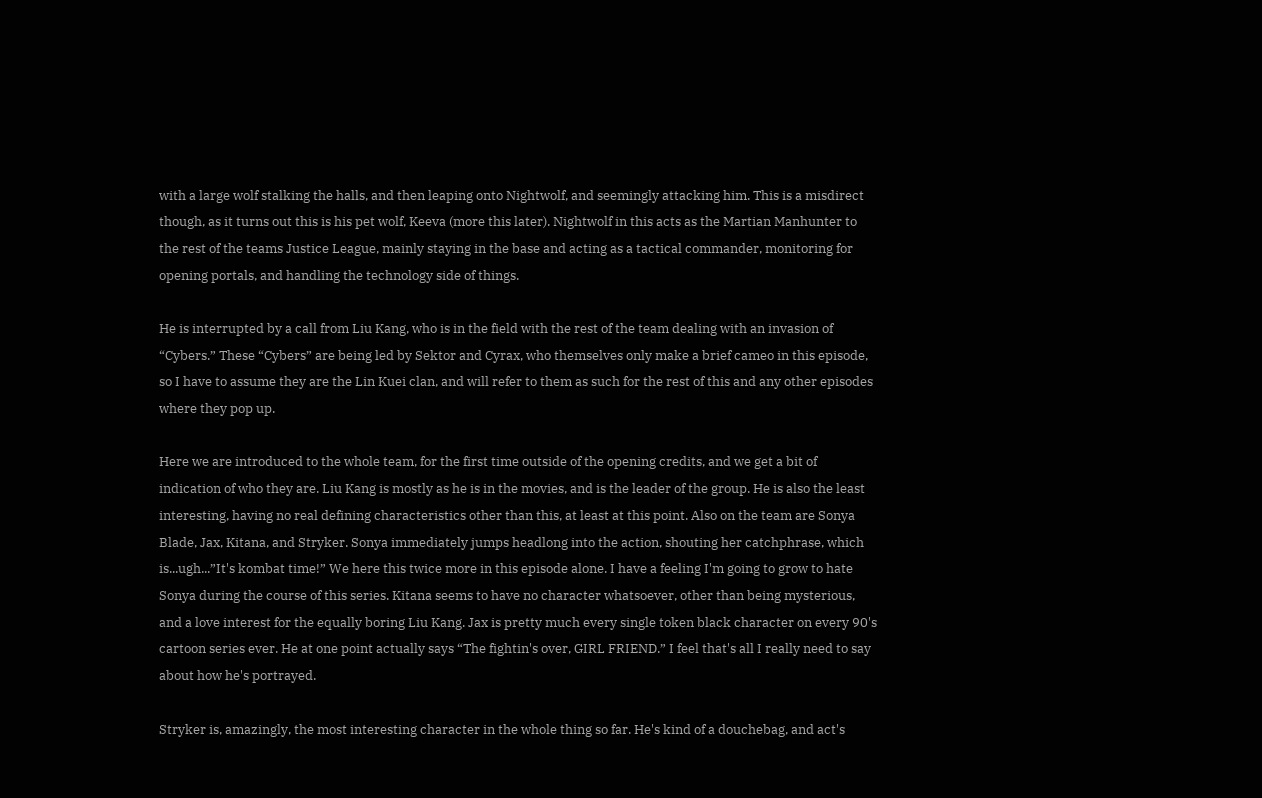with a large wolf stalking the halls, and then leaping onto Nightwolf, and seemingly attacking him. This is a misdirect though, as it turns out this is his pet wolf, Keeva (more this later). Nightwolf in this acts as the Martian Manhunter to the rest of the teams Justice League, mainly staying in the base and acting as a tactical commander, monitoring for opening portals, and handling the technology side of things.

He is interrupted by a call from Liu Kang, who is in the field with the rest of the team dealing with an invasion of “Cybers.” These “Cybers” are being led by Sektor and Cyrax, who themselves only make a brief cameo in this episode, so I have to assume they are the Lin Kuei clan, and will refer to them as such for the rest of this and any other episodes where they pop up.

Here we are introduced to the whole team, for the first time outside of the opening credits, and we get a bit of indication of who they are. Liu Kang is mostly as he is in the movies, and is the leader of the group. He is also the least interesting, having no real defining characteristics other than this, at least at this point. Also on the team are Sonya Blade, Jax, Kitana, and Stryker. Sonya immediately jumps headlong into the action, shouting her catchphrase, which is...ugh...”It's kombat time!” We here this twice more in this episode alone. I have a feeling I'm going to grow to hate Sonya during the course of this series. Kitana seems to have no character whatsoever, other than being mysterious, and a love interest for the equally boring Liu Kang. Jax is pretty much every single token black character on every 90's cartoon series ever. He at one point actually says “The fightin's over, GIRL FRIEND.” I feel that's all I really need to say about how he's portrayed.

Stryker is, amazingly, the most interesting character in the whole thing so far. He's kind of a douchebag, and act's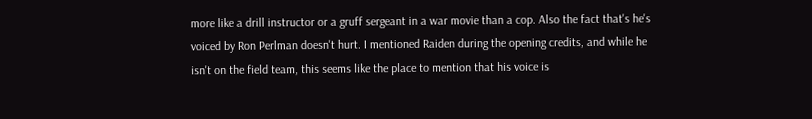more like a drill instructor or a gruff sergeant in a war movie than a cop. Also the fact that's he's voiced by Ron Perlman doesn't hurt. I mentioned Raiden during the opening credits, and while he isn't on the field team, this seems like the place to mention that his voice is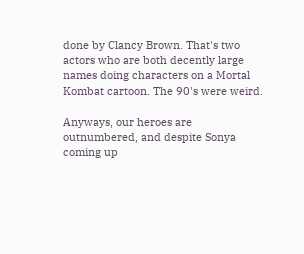done by Clancy Brown. That's two actors who are both decently large names doing characters on a Mortal Kombat cartoon. The 90's were weird.

Anyways, our heroes are outnumbered, and despite Sonya coming up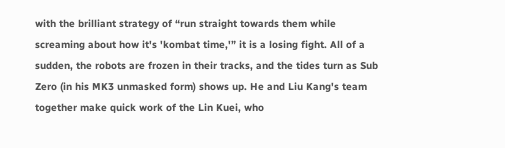with the brilliant strategy of “run straight towards them while screaming about how it's 'kombat time,'” it is a losing fight. All of a sudden, the robots are frozen in their tracks, and the tides turn as Sub Zero (in his MK3 unmasked form) shows up. He and Liu Kang's team together make quick work of the Lin Kuei, who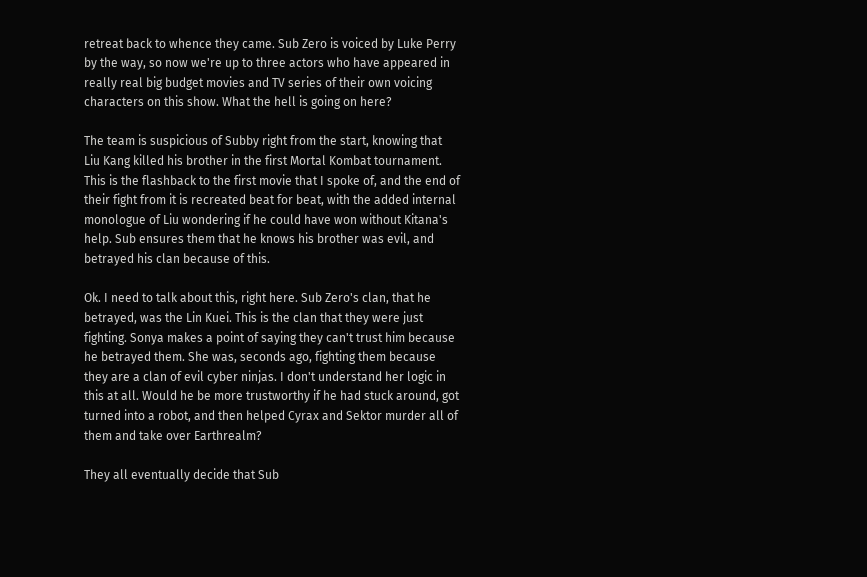retreat back to whence they came. Sub Zero is voiced by Luke Perry by the way, so now we're up to three actors who have appeared in really real big budget movies and TV series of their own voicing characters on this show. What the hell is going on here?

The team is suspicious of Subby right from the start, knowing that Liu Kang killed his brother in the first Mortal Kombat tournament. This is the flashback to the first movie that I spoke of, and the end of their fight from it is recreated beat for beat, with the added internal monologue of Liu wondering if he could have won without Kitana's help. Sub ensures them that he knows his brother was evil, and betrayed his clan because of this.

Ok. I need to talk about this, right here. Sub Zero's clan, that he betrayed, was the Lin Kuei. This is the clan that they were just fighting. Sonya makes a point of saying they can't trust him because he betrayed them. She was, seconds ago, fighting them because they are a clan of evil cyber ninjas. I don't understand her logic in this at all. Would he be more trustworthy if he had stuck around, got turned into a robot, and then helped Cyrax and Sektor murder all of them and take over Earthrealm?

They all eventually decide that Sub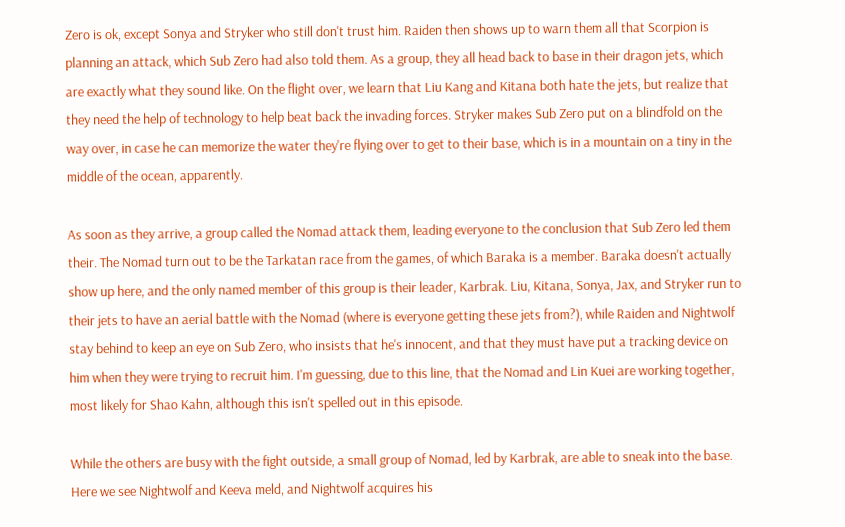Zero is ok, except Sonya and Stryker who still don't trust him. Raiden then shows up to warn them all that Scorpion is planning an attack, which Sub Zero had also told them. As a group, they all head back to base in their dragon jets, which are exactly what they sound like. On the flight over, we learn that Liu Kang and Kitana both hate the jets, but realize that they need the help of technology to help beat back the invading forces. Stryker makes Sub Zero put on a blindfold on the way over, in case he can memorize the water they're flying over to get to their base, which is in a mountain on a tiny in the middle of the ocean, apparently.

As soon as they arrive, a group called the Nomad attack them, leading everyone to the conclusion that Sub Zero led them their. The Nomad turn out to be the Tarkatan race from the games, of which Baraka is a member. Baraka doesn't actually show up here, and the only named member of this group is their leader, Karbrak. Liu, Kitana, Sonya, Jax, and Stryker run to their jets to have an aerial battle with the Nomad (where is everyone getting these jets from?), while Raiden and Nightwolf stay behind to keep an eye on Sub Zero, who insists that he's innocent, and that they must have put a tracking device on him when they were trying to recruit him. I'm guessing, due to this line, that the Nomad and Lin Kuei are working together, most likely for Shao Kahn, although this isn't spelled out in this episode.

While the others are busy with the fight outside, a small group of Nomad, led by Karbrak, are able to sneak into the base. Here we see Nightwolf and Keeva meld, and Nightwolf acquires his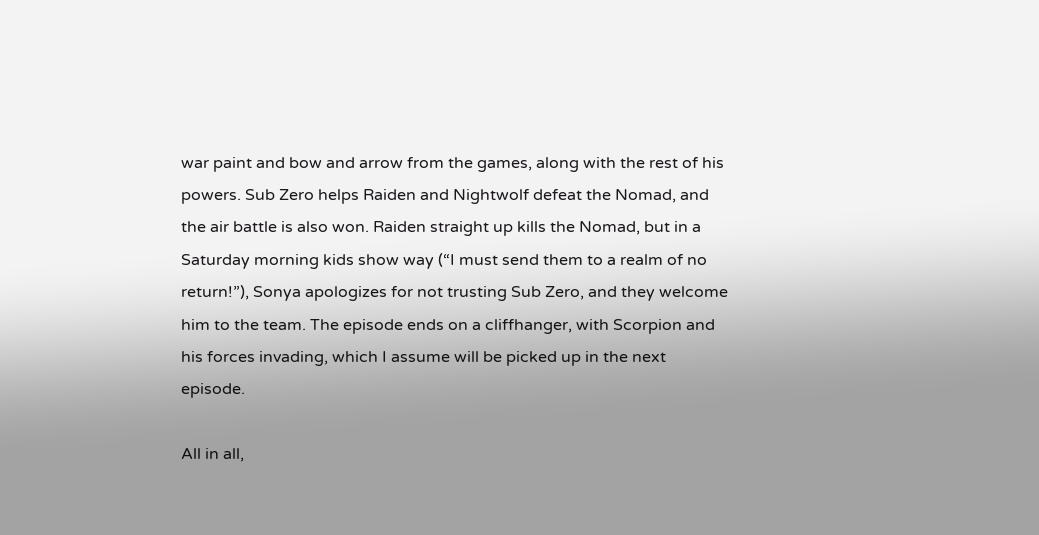war paint and bow and arrow from the games, along with the rest of his powers. Sub Zero helps Raiden and Nightwolf defeat the Nomad, and the air battle is also won. Raiden straight up kills the Nomad, but in a Saturday morning kids show way (“I must send them to a realm of no return!”), Sonya apologizes for not trusting Sub Zero, and they welcome him to the team. The episode ends on a cliffhanger, with Scorpion and his forces invading, which I assume will be picked up in the next episode.

All in all,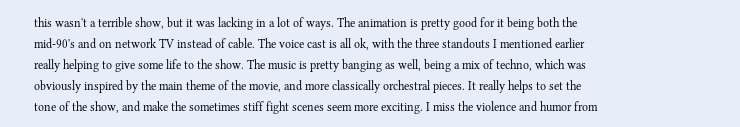this wasn't a terrible show, but it was lacking in a lot of ways. The animation is pretty good for it being both the mid-90's and on network TV instead of cable. The voice cast is all ok, with the three standouts I mentioned earlier really helping to give some life to the show. The music is pretty banging as well, being a mix of techno, which was obviously inspired by the main theme of the movie, and more classically orchestral pieces. It really helps to set the tone of the show, and make the sometimes stiff fight scenes seem more exciting. I miss the violence and humor from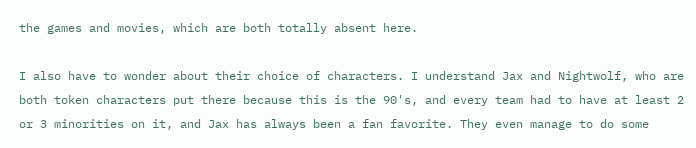the games and movies, which are both totally absent here.

I also have to wonder about their choice of characters. I understand Jax and Nightwolf, who are both token characters put there because this is the 90's, and every team had to have at least 2 or 3 minorities on it, and Jax has always been a fan favorite. They even manage to do some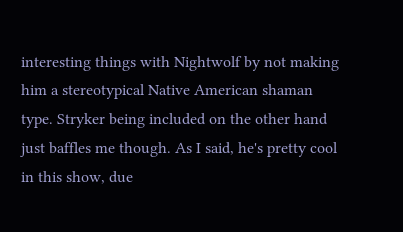interesting things with Nightwolf by not making him a stereotypical Native American shaman type. Stryker being included on the other hand just baffles me though. As I said, he's pretty cool in this show, due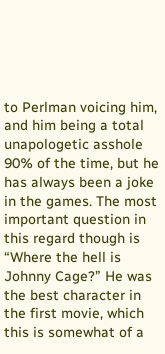to Perlman voicing him, and him being a total unapologetic asshole 90% of the time, but he has always been a joke in the games. The most important question in this regard though is “Where the hell is Johnny Cage?” He was the best character in the first movie, which this is somewhat of a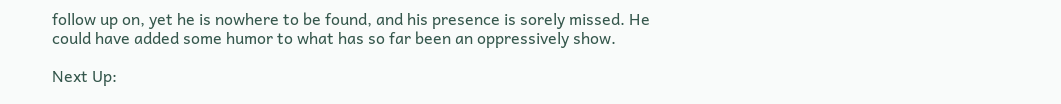follow up on, yet he is nowhere to be found, and his presence is sorely missed. He could have added some humor to what has so far been an oppressively show.

Next Up: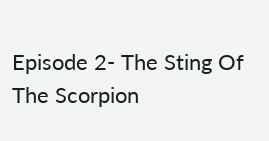Episode 2- The Sting Of The Scorpion